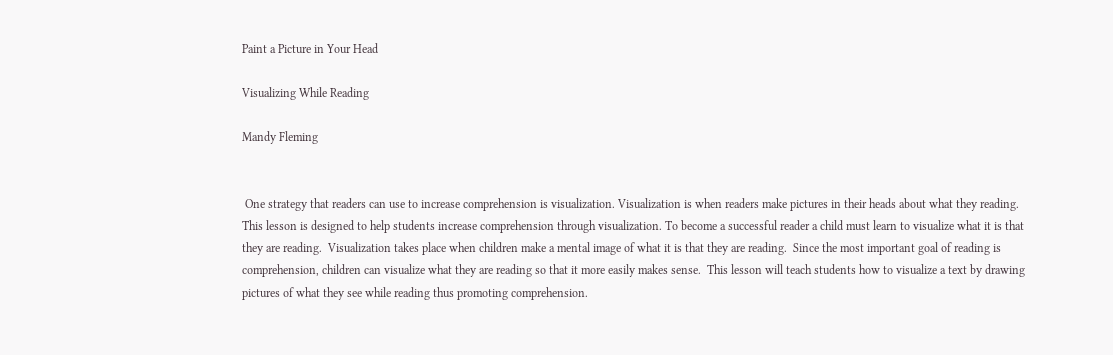Paint a Picture in Your Head

Visualizing While Reading

Mandy Fleming


 One strategy that readers can use to increase comprehension is visualization. Visualization is when readers make pictures in their heads about what they reading. This lesson is designed to help students increase comprehension through visualization. To become a successful reader a child must learn to visualize what it is that they are reading.  Visualization takes place when children make a mental image of what it is that they are reading.  Since the most important goal of reading is comprehension, children can visualize what they are reading so that it more easily makes sense.  This lesson will teach students how to visualize a text by drawing pictures of what they see while reading thus promoting comprehension.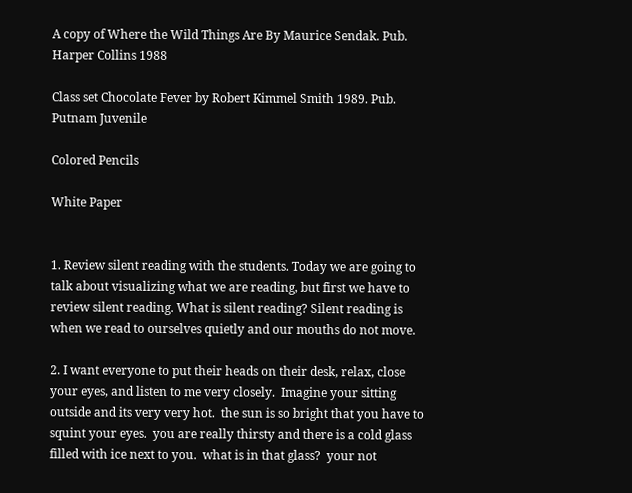A copy of Where the Wild Things Are By Maurice Sendak. Pub. Harper Collins 1988

Class set Chocolate Fever by Robert Kimmel Smith 1989. Pub. Putnam Juvenile

Colored Pencils

White Paper


1. Review silent reading with the students. Today we are going to talk about visualizing what we are reading, but first we have to review silent reading. What is silent reading? Silent reading is when we read to ourselves quietly and our mouths do not move.

2. I want everyone to put their heads on their desk, relax, close your eyes, and listen to me very closely.  Imagine your sitting outside and its very very hot.  the sun is so bright that you have to squint your eyes.  you are really thirsty and there is a cold glass filled with ice next to you.  what is in that glass?  your not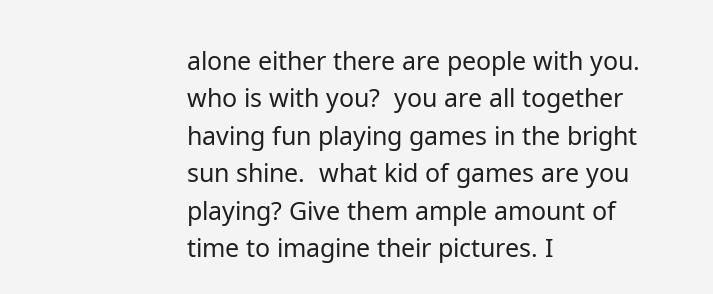alone either there are people with you.  who is with you?  you are all together having fun playing games in the bright sun shine.  what kid of games are you playing? Give them ample amount of time to imagine their pictures. I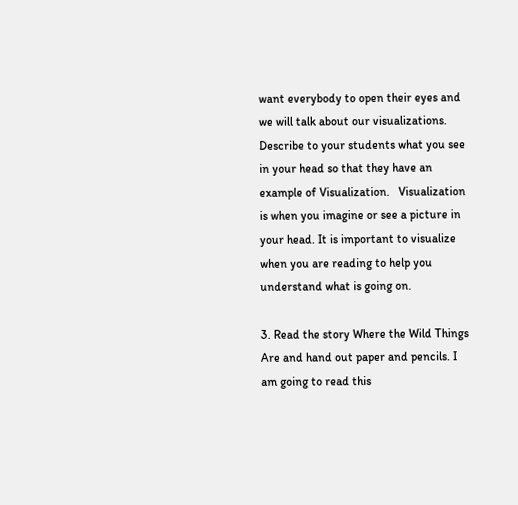want everybody to open their eyes and we will talk about our visualizations.  Describe to your students what you see in your head so that they have an example of Visualization.   Visualization is when you imagine or see a picture in your head. It is important to visualize when you are reading to help you understand what is going on.

3. Read the story Where the Wild Things Are and hand out paper and pencils. I am going to read this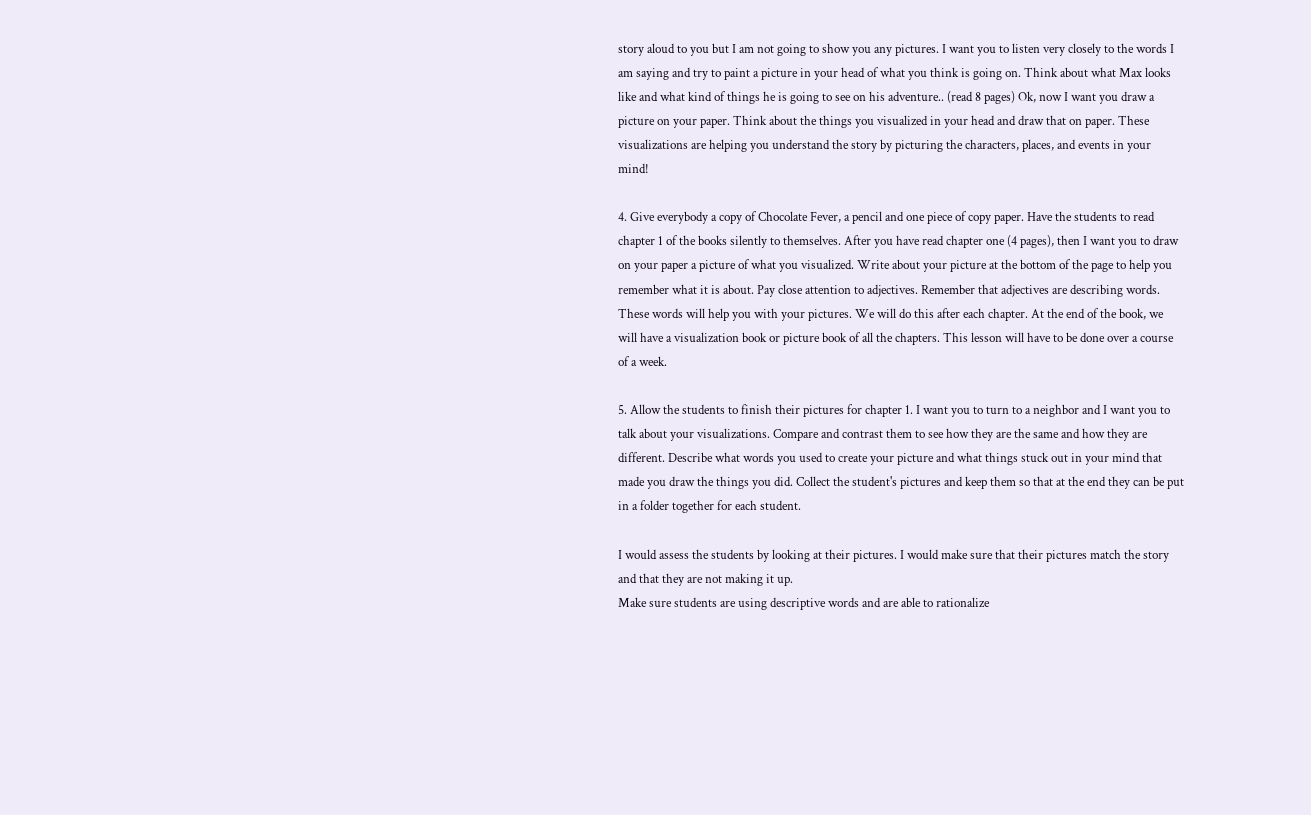story aloud to you but I am not going to show you any pictures. I want you to listen very closely to the words I am saying and try to paint a picture in your head of what you think is going on. Think about what Max looks like and what kind of things he is going to see on his adventure.. (read 8 pages) Ok, now I want you draw a picture on your paper. Think about the things you visualized in your head and draw that on paper. These visualizations are helping you understand the story by picturing the characters, places, and events in your mind!

4. Give everybody a copy of Chocolate Fever, a pencil and one piece of copy paper. Have the students to read chapter 1 of the books silently to themselves. After you have read chapter one (4 pages), then I want you to draw on your paper a picture of what you visualized. Write about your picture at the bottom of the page to help you remember what it is about. Pay close attention to adjectives. Remember that adjectives are describing words. These words will help you with your pictures. We will do this after each chapter. At the end of the book, we will have a visualization book or picture book of all the chapters. This lesson will have to be done over a course of a week.

5. Allow the students to finish their pictures for chapter 1. I want you to turn to a neighbor and I want you to talk about your visualizations. Compare and contrast them to see how they are the same and how they are different. Describe what words you used to create your picture and what things stuck out in your mind that made you draw the things you did. Collect the student's pictures and keep them so that at the end they can be put in a folder together for each student.

I would assess the students by looking at their pictures. I would make sure that their pictures match the story and that they are not making it up.
Make sure students are using descriptive words and are able to rationalize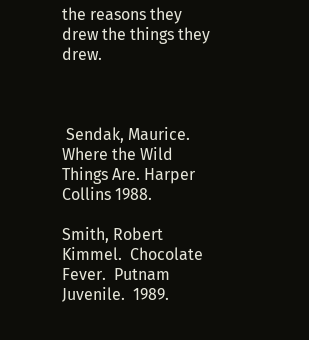the reasons they drew the things they drew.



 Sendak, Maurice. Where the Wild Things Are. Harper Collins 1988.

Smith, Robert Kimmel.  Chocolate Fever.  Putnam Juvenile.  1989.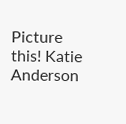Picture this! Katie Anderson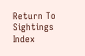Return To Sightings Index